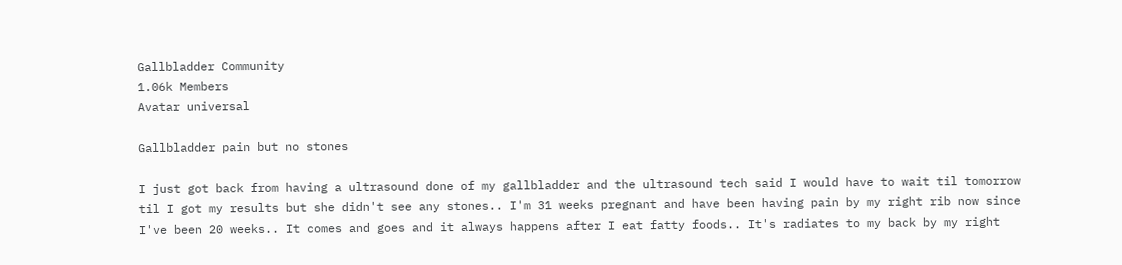Gallbladder Community
1.06k Members
Avatar universal

Gallbladder pain but no stones

I just got back from having a ultrasound done of my gallbladder and the ultrasound tech said I would have to wait til tomorrow til I got my results but she didn't see any stones.. I'm 31 weeks pregnant and have been having pain by my right rib now since I've been 20 weeks.. It comes and goes and it always happens after I eat fatty foods.. It's radiates to my back by my right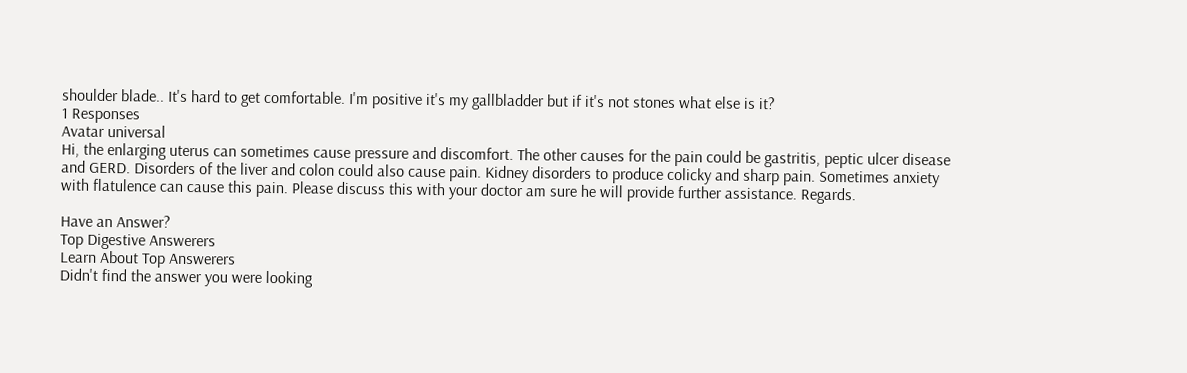shoulder blade.. It's hard to get comfortable. I'm positive it's my gallbladder but if it's not stones what else is it?
1 Responses
Avatar universal
Hi, the enlarging uterus can sometimes cause pressure and discomfort. The other causes for the pain could be gastritis, peptic ulcer disease and GERD. Disorders of the liver and colon could also cause pain. Kidney disorders to produce colicky and sharp pain. Sometimes anxiety with flatulence can cause this pain. Please discuss this with your doctor am sure he will provide further assistance. Regards.

Have an Answer?
Top Digestive Answerers
Learn About Top Answerers
Didn't find the answer you were looking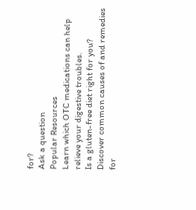for?
Ask a question
Popular Resources
Learn which OTC medications can help relieve your digestive troubles.
Is a gluten-free diet right for you?
Discover common causes of and remedies for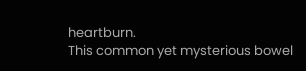heartburn.
This common yet mysterious bowel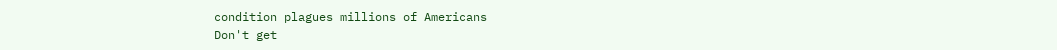condition plagues millions of Americans
Don't get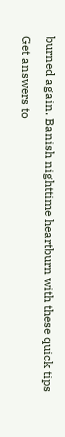burned again. Banish nighttime heartburn with these quick tips
Get answers to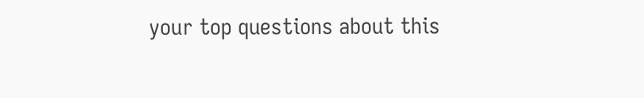your top questions about this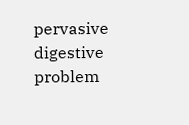pervasive digestive problem